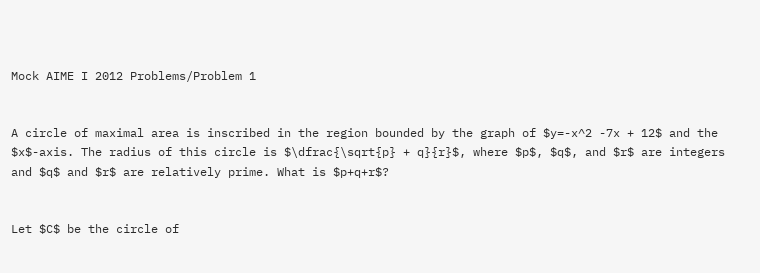Mock AIME I 2012 Problems/Problem 1


A circle of maximal area is inscribed in the region bounded by the graph of $y=-x^2 -7x + 12$ and the $x$-axis. The radius of this circle is $\dfrac{\sqrt{p} + q}{r}$, where $p$, $q$, and $r$ are integers and $q$ and $r$ are relatively prime. What is $p+q+r$?


Let $C$ be the circle of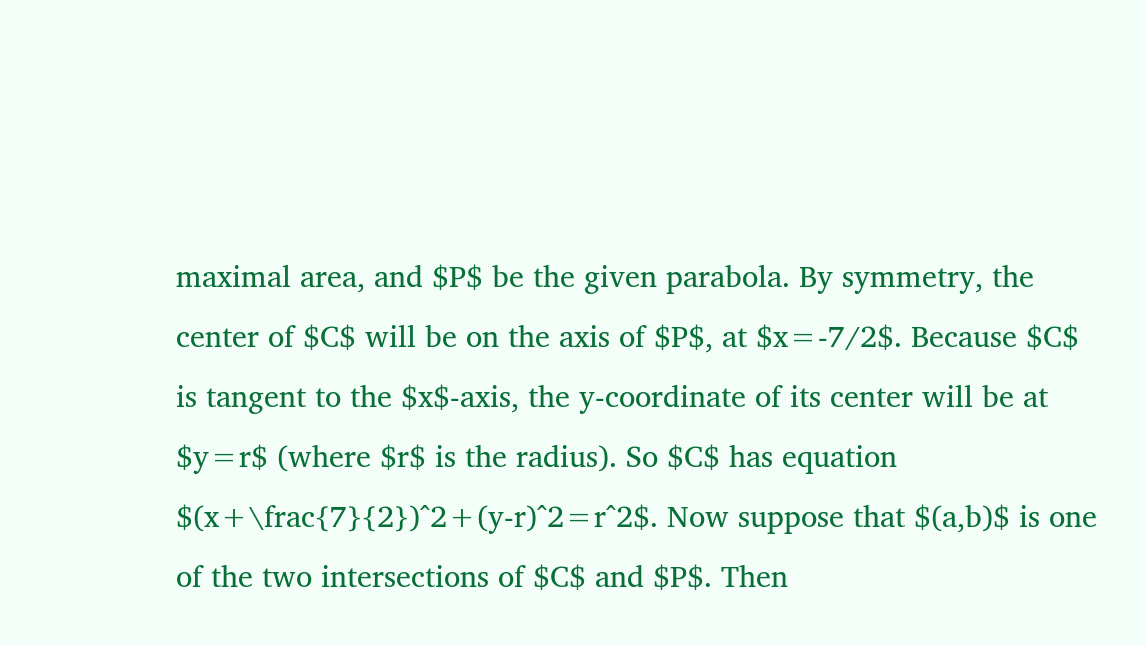maximal area, and $P$ be the given parabola. By symmetry, the center of $C$ will be on the axis of $P$, at $x=-7/2$. Because $C$ is tangent to the $x$-axis, the y-coordinate of its center will be at $y=r$ (where $r$ is the radius). So $C$ has equation $(x+\frac{7}{2})^2+(y-r)^2=r^2$. Now suppose that $(a,b)$ is one of the two intersections of $C$ and $P$. Then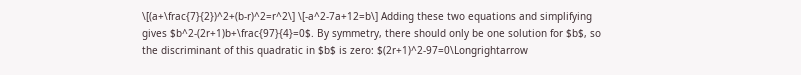\[(a+\frac{7}{2})^2+(b-r)^2=r^2\] \[-a^2-7a+12=b\] Adding these two equations and simplifying gives $b^2-(2r+1)b+\frac{97}{4}=0$. By symmetry, there should only be one solution for $b$, so the discriminant of this quadratic in $b$ is zero: $(2r+1)^2-97=0\Longrightarrow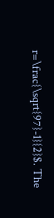r=\frac{\sqrt{97}-1}{2}$. The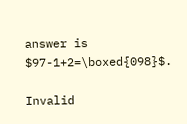answer is $97-1+2=\boxed{098}$.

Invalid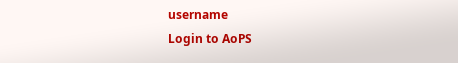username
Login to AoPS